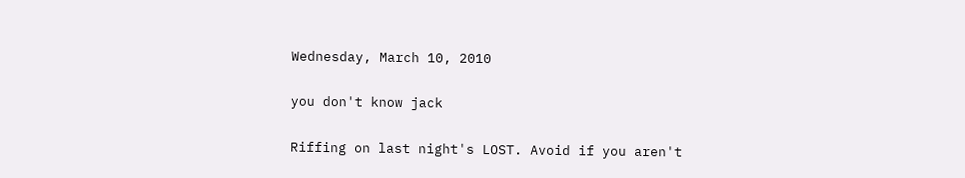Wednesday, March 10, 2010

you don't know jack

Riffing on last night's LOST. Avoid if you aren't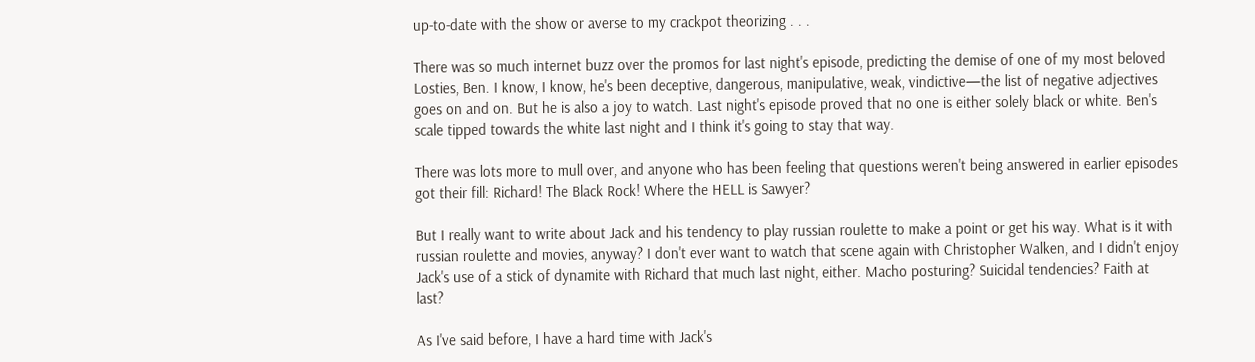up-to-date with the show or averse to my crackpot theorizing . . .

There was so much internet buzz over the promos for last night's episode, predicting the demise of one of my most beloved Losties, Ben. I know, I know, he's been deceptive, dangerous, manipulative, weak, vindictive—the list of negative adjectives goes on and on. But he is also a joy to watch. Last night's episode proved that no one is either solely black or white. Ben's scale tipped towards the white last night and I think it's going to stay that way.

There was lots more to mull over, and anyone who has been feeling that questions weren't being answered in earlier episodes got their fill: Richard! The Black Rock! Where the HELL is Sawyer?

But I really want to write about Jack and his tendency to play russian roulette to make a point or get his way. What is it with russian roulette and movies, anyway? I don't ever want to watch that scene again with Christopher Walken, and I didn't enjoy Jack's use of a stick of dynamite with Richard that much last night, either. Macho posturing? Suicidal tendencies? Faith at last?

As I've said before, I have a hard time with Jack's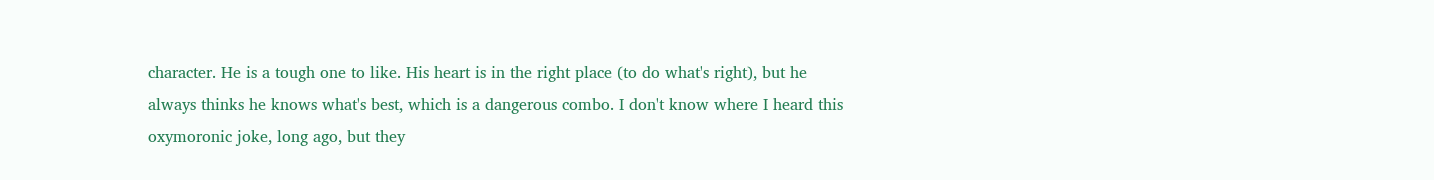character. He is a tough one to like. His heart is in the right place (to do what's right), but he always thinks he knows what's best, which is a dangerous combo. I don't know where I heard this oxymoronic joke, long ago, but they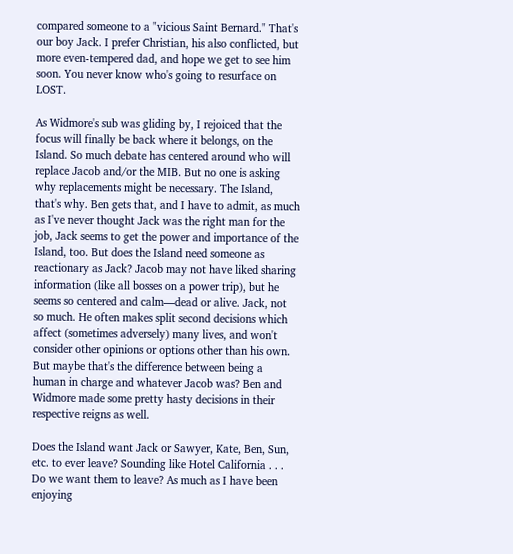compared someone to a "vicious Saint Bernard." That's our boy Jack. I prefer Christian, his also conflicted, but more even-tempered dad, and hope we get to see him soon. You never know who's going to resurface on LOST.

As Widmore's sub was gliding by, I rejoiced that the focus will finally be back where it belongs, on the Island. So much debate has centered around who will replace Jacob and/or the MIB. But no one is asking why replacements might be necessary. The Island, that's why. Ben gets that, and I have to admit, as much as I've never thought Jack was the right man for the job, Jack seems to get the power and importance of the Island, too. But does the Island need someone as reactionary as Jack? Jacob may not have liked sharing information (like all bosses on a power trip), but he seems so centered and calm—dead or alive. Jack, not so much. He often makes split second decisions which affect (sometimes adversely) many lives, and won't consider other opinions or options other than his own. But maybe that's the difference between being a human in charge and whatever Jacob was? Ben and Widmore made some pretty hasty decisions in their respective reigns as well.

Does the Island want Jack or Sawyer, Kate, Ben, Sun, etc. to ever leave? Sounding like Hotel California . . . Do we want them to leave? As much as I have been enjoying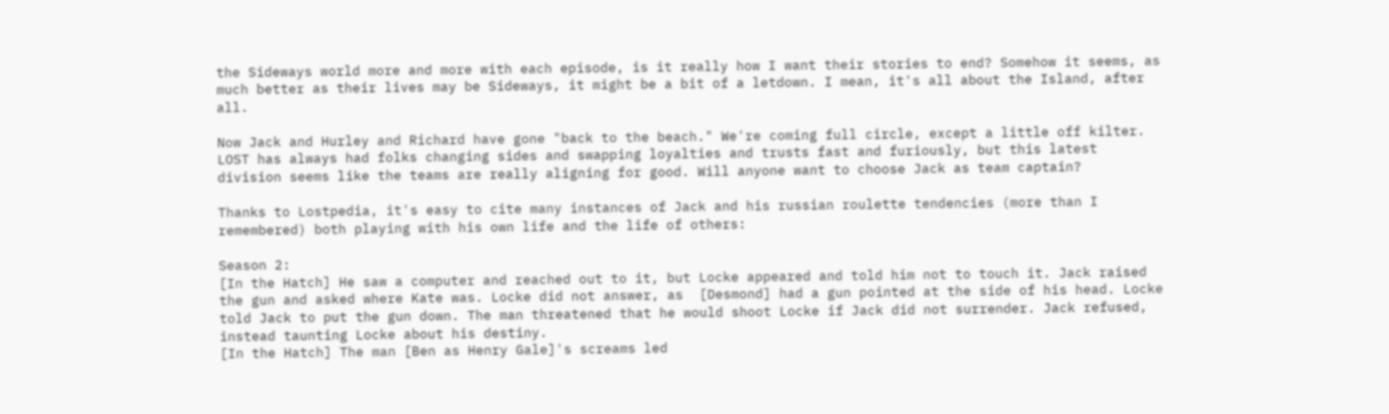the Sideways world more and more with each episode, is it really how I want their stories to end? Somehow it seems, as much better as their lives may be Sideways, it might be a bit of a letdown. I mean, it's all about the Island, after all.

Now Jack and Hurley and Richard have gone "back to the beach." We're coming full circle, except a little off kilter. LOST has always had folks changing sides and swapping loyalties and trusts fast and furiously, but this latest division seems like the teams are really aligning for good. Will anyone want to choose Jack as team captain?

Thanks to Lostpedia, it's easy to cite many instances of Jack and his russian roulette tendencies (more than I remembered) both playing with his own life and the life of others:

Season 2:
[In the Hatch] He saw a computer and reached out to it, but Locke appeared and told him not to touch it. Jack raised the gun and asked where Kate was. Locke did not answer, as  [Desmond] had a gun pointed at the side of his head. Locke told Jack to put the gun down. The man threatened that he would shoot Locke if Jack did not surrender. Jack refused, instead taunting Locke about his destiny.
[In the Hatch] The man [Ben as Henry Gale]'s screams led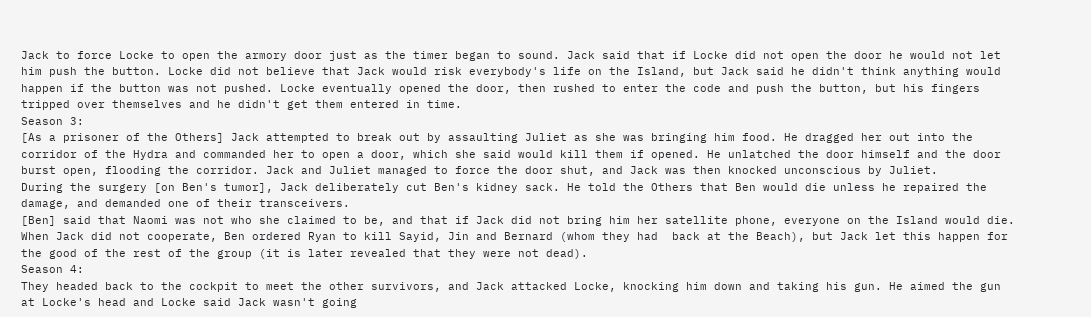Jack to force Locke to open the armory door just as the timer began to sound. Jack said that if Locke did not open the door he would not let him push the button. Locke did not believe that Jack would risk everybody's life on the Island, but Jack said he didn't think anything would happen if the button was not pushed. Locke eventually opened the door, then rushed to enter the code and push the button, but his fingers tripped over themselves and he didn't get them entered in time.
Season 3:
[As a prisoner of the Others] Jack attempted to break out by assaulting Juliet as she was bringing him food. He dragged her out into the corridor of the Hydra and commanded her to open a door, which she said would kill them if opened. He unlatched the door himself and the door burst open, flooding the corridor. Jack and Juliet managed to force the door shut, and Jack was then knocked unconscious by Juliet.
During the surgery [on Ben's tumor], Jack deliberately cut Ben's kidney sack. He told the Others that Ben would die unless he repaired the damage, and demanded one of their transceivers.
[Ben] said that Naomi was not who she claimed to be, and that if Jack did not bring him her satellite phone, everyone on the Island would die. When Jack did not cooperate, Ben ordered Ryan to kill Sayid, Jin and Bernard (whom they had  back at the Beach), but Jack let this happen for the good of the rest of the group (it is later revealed that they were not dead).
Season 4:
They headed back to the cockpit to meet the other survivors, and Jack attacked Locke, knocking him down and taking his gun. He aimed the gun at Locke's head and Locke said Jack wasn't going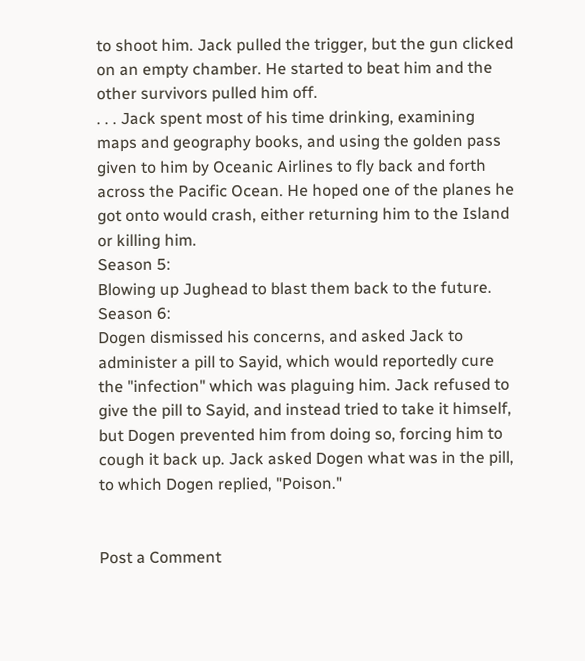to shoot him. Jack pulled the trigger, but the gun clicked on an empty chamber. He started to beat him and the other survivors pulled him off.
. . . Jack spent most of his time drinking, examining maps and geography books, and using the golden pass given to him by Oceanic Airlines to fly back and forth across the Pacific Ocean. He hoped one of the planes he got onto would crash, either returning him to the Island or killing him.
Season 5:
Blowing up Jughead to blast them back to the future.
Season 6:
Dogen dismissed his concerns, and asked Jack to administer a pill to Sayid, which would reportedly cure the "infection" which was plaguing him. Jack refused to give the pill to Sayid, and instead tried to take it himself, but Dogen prevented him from doing so, forcing him to cough it back up. Jack asked Dogen what was in the pill, to which Dogen replied, "Poison."


Post a Comment